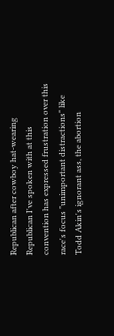Republican after cowboy hat-wearing Republican I've spoken with at this convention has expressed frustration over this race's focus "unimportant distractions" like Todd Akin's ignorant ass, the abortion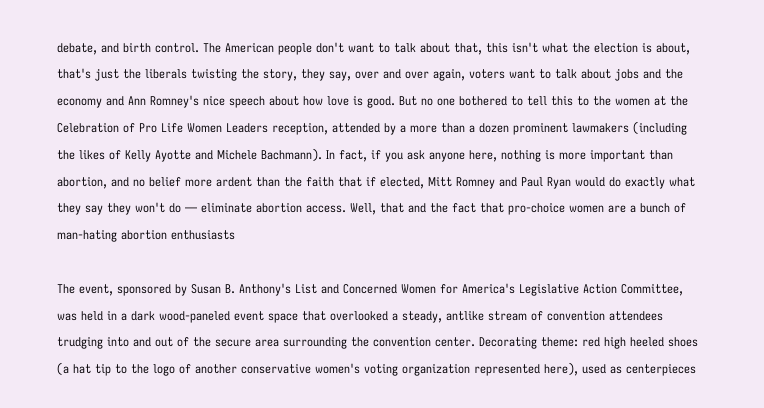debate, and birth control. The American people don't want to talk about that, this isn't what the election is about, that's just the liberals twisting the story, they say, over and over again, voters want to talk about jobs and the economy and Ann Romney's nice speech about how love is good. But no one bothered to tell this to the women at the Celebration of Pro Life Women Leaders reception, attended by a more than a dozen prominent lawmakers (including the likes of Kelly Ayotte and Michele Bachmann). In fact, if you ask anyone here, nothing is more important than abortion, and no belief more ardent than the faith that if elected, Mitt Romney and Paul Ryan would do exactly what they say they won't do — eliminate abortion access. Well, that and the fact that pro-choice women are a bunch of man-hating abortion enthusiasts

The event, sponsored by Susan B. Anthony's List and Concerned Women for America's Legislative Action Committee, was held in a dark wood-paneled event space that overlooked a steady, antlike stream of convention attendees trudging into and out of the secure area surrounding the convention center. Decorating theme: red high heeled shoes (a hat tip to the logo of another conservative women's voting organization represented here), used as centerpieces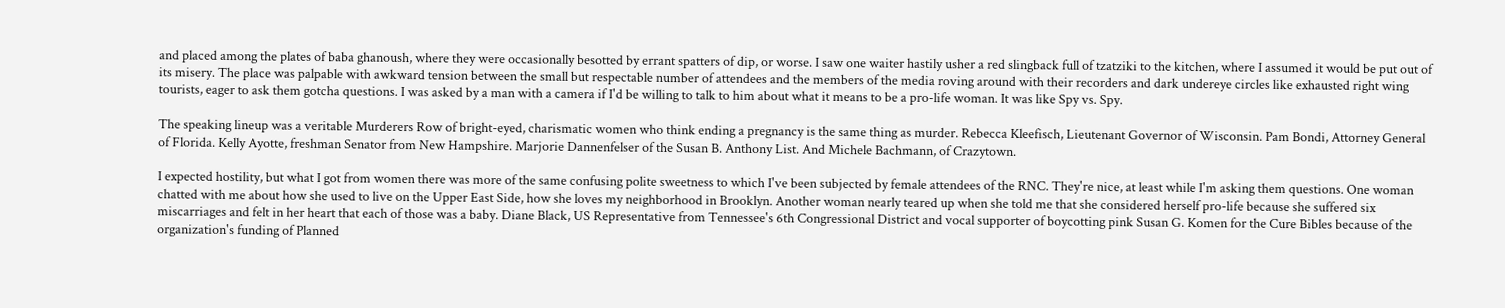and placed among the plates of baba ghanoush, where they were occasionally besotted by errant spatters of dip, or worse. I saw one waiter hastily usher a red slingback full of tzatziki to the kitchen, where I assumed it would be put out of its misery. The place was palpable with awkward tension between the small but respectable number of attendees and the members of the media roving around with their recorders and dark undereye circles like exhausted right wing tourists, eager to ask them gotcha questions. I was asked by a man with a camera if I'd be willing to talk to him about what it means to be a pro-life woman. It was like Spy vs. Spy.

The speaking lineup was a veritable Murderers Row of bright-eyed, charismatic women who think ending a pregnancy is the same thing as murder. Rebecca Kleefisch, Lieutenant Governor of Wisconsin. Pam Bondi, Attorney General of Florida. Kelly Ayotte, freshman Senator from New Hampshire. Marjorie Dannenfelser of the Susan B. Anthony List. And Michele Bachmann, of Crazytown.

I expected hostility, but what I got from women there was more of the same confusing polite sweetness to which I've been subjected by female attendees of the RNC. They're nice, at least while I'm asking them questions. One woman chatted with me about how she used to live on the Upper East Side, how she loves my neighborhood in Brooklyn. Another woman nearly teared up when she told me that she considered herself pro-life because she suffered six miscarriages and felt in her heart that each of those was a baby. Diane Black, US Representative from Tennessee's 6th Congressional District and vocal supporter of boycotting pink Susan G. Komen for the Cure Bibles because of the organization's funding of Planned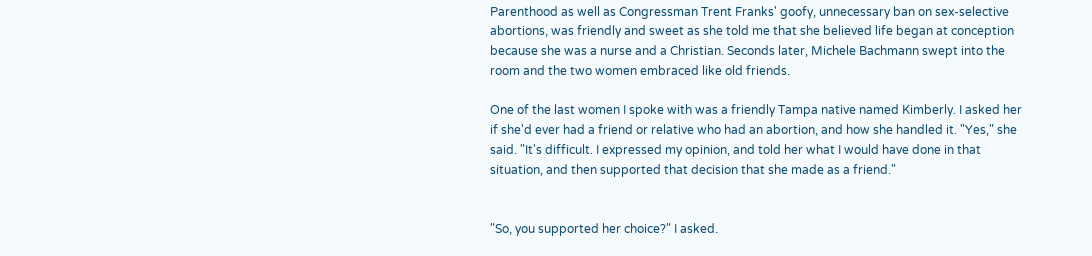Parenthood as well as Congressman Trent Franks' goofy, unnecessary ban on sex-selective abortions, was friendly and sweet as she told me that she believed life began at conception because she was a nurse and a Christian. Seconds later, Michele Bachmann swept into the room and the two women embraced like old friends.

One of the last women I spoke with was a friendly Tampa native named Kimberly. I asked her if she'd ever had a friend or relative who had an abortion, and how she handled it. "Yes," she said. "It's difficult. I expressed my opinion, and told her what I would have done in that situation, and then supported that decision that she made as a friend."


"So, you supported her choice?" I asked.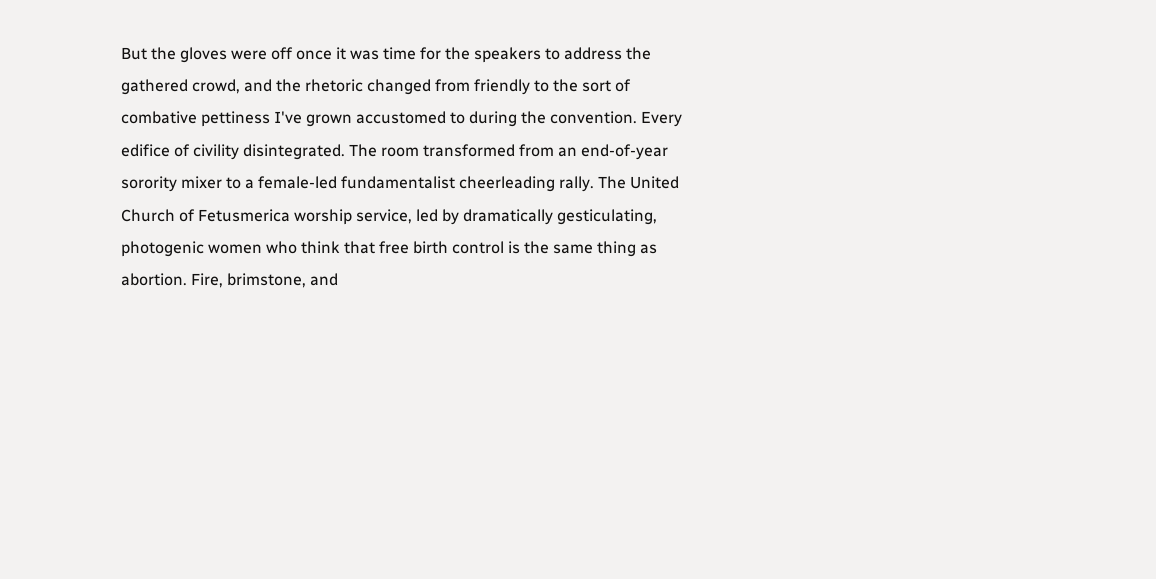But the gloves were off once it was time for the speakers to address the gathered crowd, and the rhetoric changed from friendly to the sort of combative pettiness I've grown accustomed to during the convention. Every edifice of civility disintegrated. The room transformed from an end-of-year sorority mixer to a female-led fundamentalist cheerleading rally. The United Church of Fetusmerica worship service, led by dramatically gesticulating, photogenic women who think that free birth control is the same thing as abortion. Fire, brimstone, and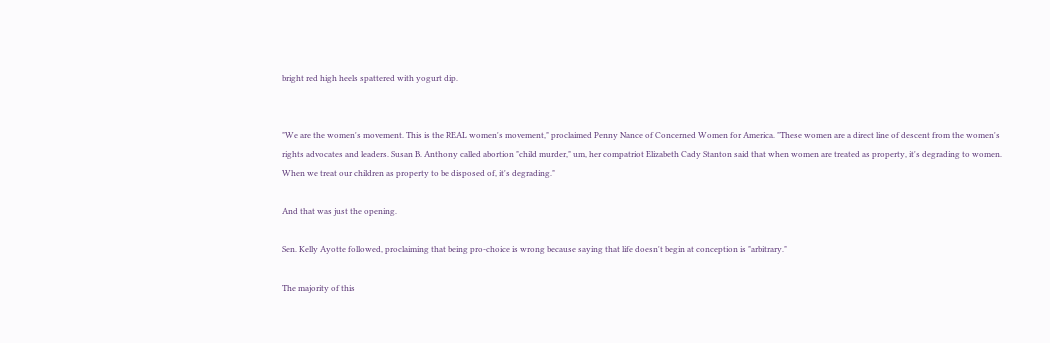bright red high heels spattered with yogurt dip.


"We are the women's movement. This is the REAL women's movement," proclaimed Penny Nance of Concerned Women for America. "These women are a direct line of descent from the women's rights advocates and leaders. Susan B. Anthony called abortion "child murder," um, her compatriot Elizabeth Cady Stanton said that when women are treated as property, it's degrading to women. When we treat our children as property to be disposed of, it's degrading."

And that was just the opening.

Sen. Kelly Ayotte followed, proclaiming that being pro-choice is wrong because saying that life doesn't begin at conception is "arbitrary."

The majority of this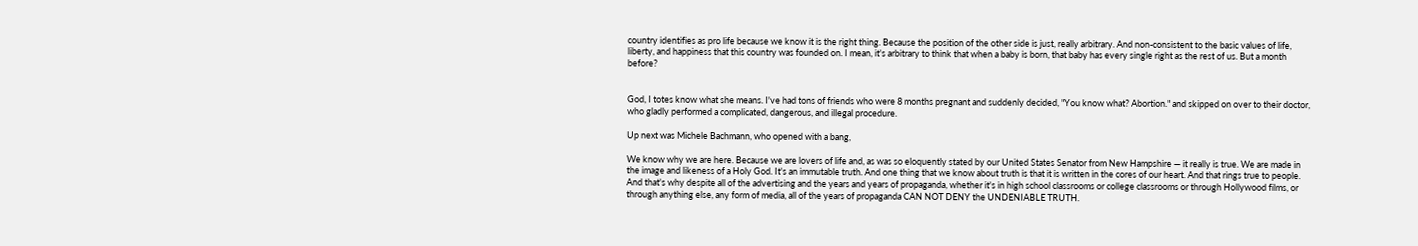country identifies as pro life because we know it is the right thing. Because the position of the other side is just, really arbitrary. And non-consistent to the basic values of life, liberty, and happiness that this country was founded on. I mean, it's arbitrary to think that when a baby is born, that baby has every single right as the rest of us. But a month before?


God, I totes know what she means. I've had tons of friends who were 8 months pregnant and suddenly decided, "You know what? Abortion." and skipped on over to their doctor, who gladly performed a complicated, dangerous, and illegal procedure.

Up next was Michele Bachmann, who opened with a bang,

We know why we are here. Because we are lovers of life and, as was so eloquently stated by our United States Senator from New Hampshire — it really is true. We are made in the image and likeness of a Holy God. It's an immutable truth. And one thing that we know about truth is that it is written in the cores of our heart. And that rings true to people. And that's why despite all of the advertising and the years and years of propaganda, whether it's in high school classrooms or college classrooms or through Hollywood films, or through anything else, any form of media, all of the years of propaganda CAN NOT DENY the UNDENIABLE TRUTH.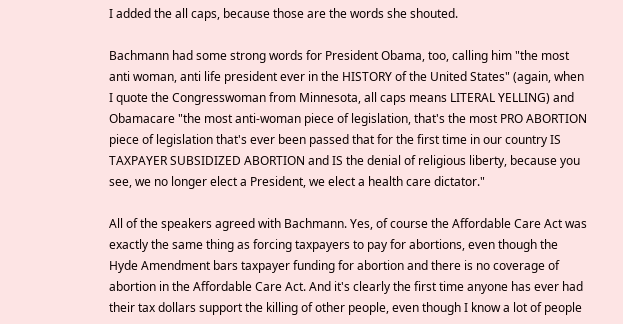I added the all caps, because those are the words she shouted.

Bachmann had some strong words for President Obama, too, calling him "the most anti woman, anti life president ever in the HISTORY of the United States" (again, when I quote the Congresswoman from Minnesota, all caps means LITERAL YELLING) and Obamacare "the most anti-woman piece of legislation, that's the most PRO ABORTION piece of legislation that's ever been passed that for the first time in our country IS TAXPAYER SUBSIDIZED ABORTION and IS the denial of religious liberty, because you see, we no longer elect a President, we elect a health care dictator."

All of the speakers agreed with Bachmann. Yes, of course the Affordable Care Act was exactly the same thing as forcing taxpayers to pay for abortions, even though the Hyde Amendment bars taxpayer funding for abortion and there is no coverage of abortion in the Affordable Care Act. And it's clearly the first time anyone has ever had their tax dollars support the killing of other people, even though I know a lot of people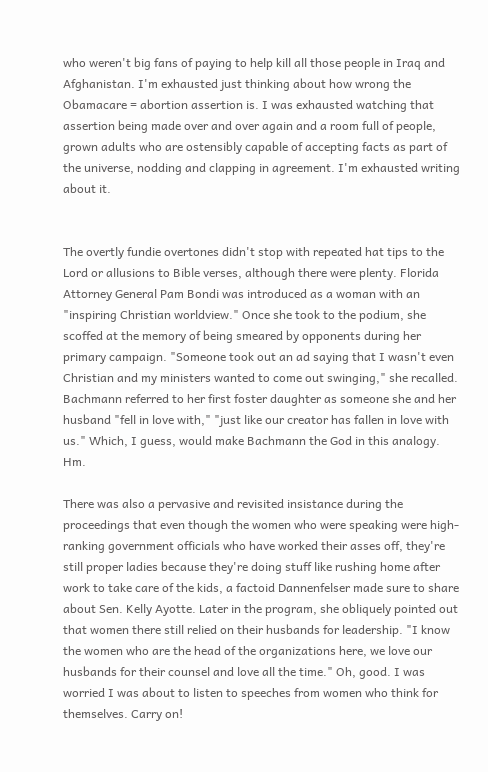who weren't big fans of paying to help kill all those people in Iraq and Afghanistan. I'm exhausted just thinking about how wrong the Obamacare = abortion assertion is. I was exhausted watching that assertion being made over and over again and a room full of people, grown adults who are ostensibly capable of accepting facts as part of the universe, nodding and clapping in agreement. I'm exhausted writing about it.


The overtly fundie overtones didn't stop with repeated hat tips to the Lord or allusions to Bible verses, although there were plenty. Florida Attorney General Pam Bondi was introduced as a woman with an "inspiring Christian worldview." Once she took to the podium, she scoffed at the memory of being smeared by opponents during her primary campaign. "Someone took out an ad saying that I wasn't even Christian and my ministers wanted to come out swinging," she recalled. Bachmann referred to her first foster daughter as someone she and her husband "fell in love with," "just like our creator has fallen in love with us." Which, I guess, would make Bachmann the God in this analogy. Hm.

There was also a pervasive and revisited insistance during the proceedings that even though the women who were speaking were high-ranking government officials who have worked their asses off, they're still proper ladies because they're doing stuff like rushing home after work to take care of the kids, a factoid Dannenfelser made sure to share about Sen. Kelly Ayotte. Later in the program, she obliquely pointed out that women there still relied on their husbands for leadership. "I know the women who are the head of the organizations here, we love our husbands for their counsel and love all the time." Oh, good. I was worried I was about to listen to speeches from women who think for themselves. Carry on!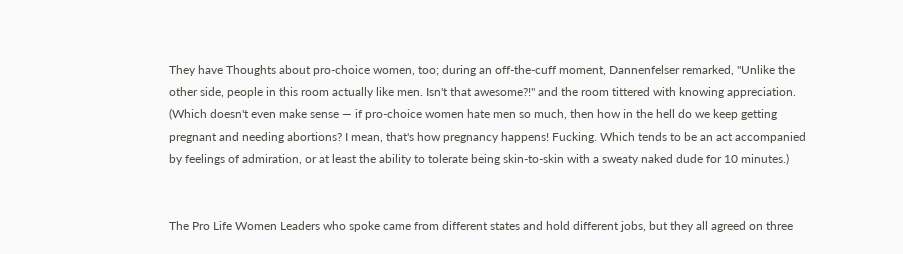They have Thoughts about pro-choice women, too; during an off-the-cuff moment, Dannenfelser remarked, "Unlike the other side, people in this room actually like men. Isn't that awesome?!" and the room tittered with knowing appreciation. (Which doesn't even make sense — if pro-choice women hate men so much, then how in the hell do we keep getting pregnant and needing abortions? I mean, that's how pregnancy happens! Fucking. Which tends to be an act accompanied by feelings of admiration, or at least the ability to tolerate being skin-to-skin with a sweaty naked dude for 10 minutes.)


The Pro Life Women Leaders who spoke came from different states and hold different jobs, but they all agreed on three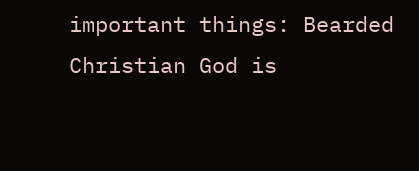important things: Bearded Christian God is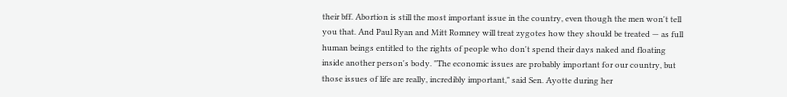their bff. Abortion is still the most important issue in the country, even though the men won't tell you that. And Paul Ryan and Mitt Romney will treat zygotes how they should be treated — as full human beings entitled to the rights of people who don't spend their days naked and floating inside another person's body. "The economic issues are probably important for our country, but those issues of life are really, incredibly important," said Sen. Ayotte during her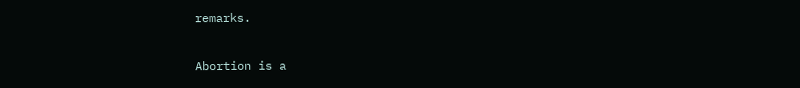remarks.

Abortion is a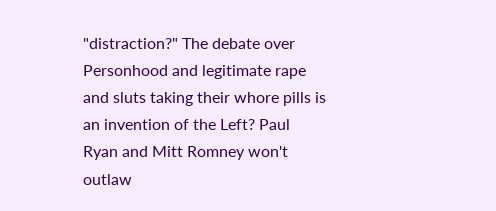"distraction?" The debate over Personhood and legitimate rape and sluts taking their whore pills is an invention of the Left? Paul Ryan and Mitt Romney won't outlaw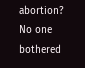abortion? No one bothered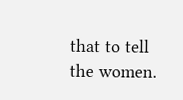that to tell the women.